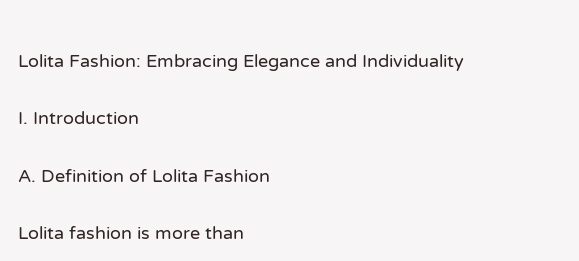Lolita Fashion: Embracing Elegance and Individuality

I. Introduction

A. Definition of Lolita Fashion

Lolita fashion is more than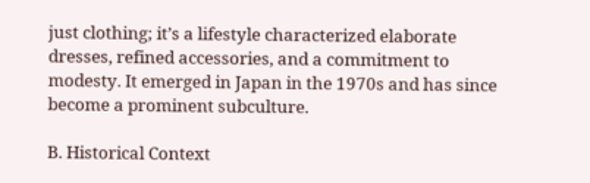just clothing; it’s a lifestyle characterized elaborate dresses, refined accessories, and a commitment to modesty. It emerged in Japan in the 1970s and has since become a prominent subculture.

B. Historical Context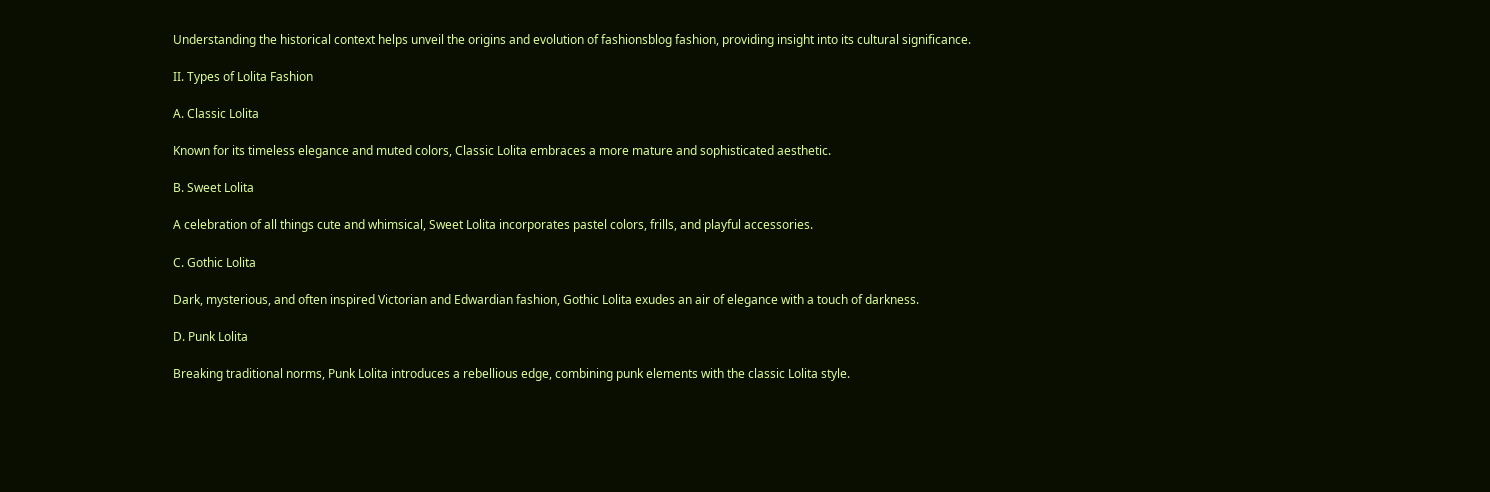Understanding the historical context helps unveil the origins and evolution of fashionsblog fashion, providing insight into its cultural significance.

II. Types of Lolita Fashion

A. Classic Lolita

Known for its timeless elegance and muted colors, Classic Lolita embraces a more mature and sophisticated aesthetic.

B. Sweet Lolita

A celebration of all things cute and whimsical, Sweet Lolita incorporates pastel colors, frills, and playful accessories.

C. Gothic Lolita

Dark, mysterious, and often inspired Victorian and Edwardian fashion, Gothic Lolita exudes an air of elegance with a touch of darkness.

D. Punk Lolita

Breaking traditional norms, Punk Lolita introduces a rebellious edge, combining punk elements with the classic Lolita style.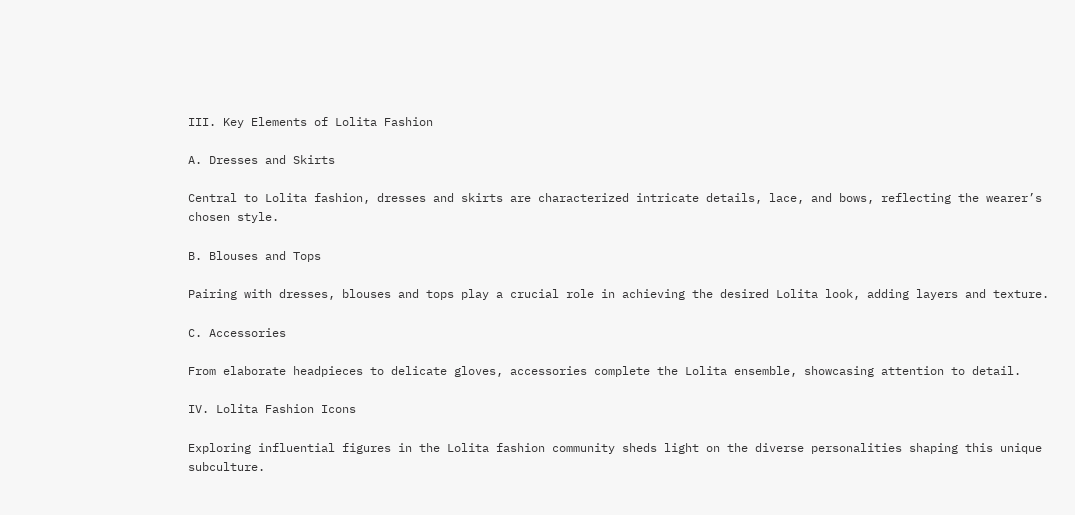III. Key Elements of Lolita Fashion

A. Dresses and Skirts

Central to Lolita fashion, dresses and skirts are characterized intricate details, lace, and bows, reflecting the wearer’s chosen style.

B. Blouses and Tops

Pairing with dresses, blouses and tops play a crucial role in achieving the desired Lolita look, adding layers and texture.

C. Accessories

From elaborate headpieces to delicate gloves, accessories complete the Lolita ensemble, showcasing attention to detail.

IV. Lolita Fashion Icons

Exploring influential figures in the Lolita fashion community sheds light on the diverse personalities shaping this unique subculture.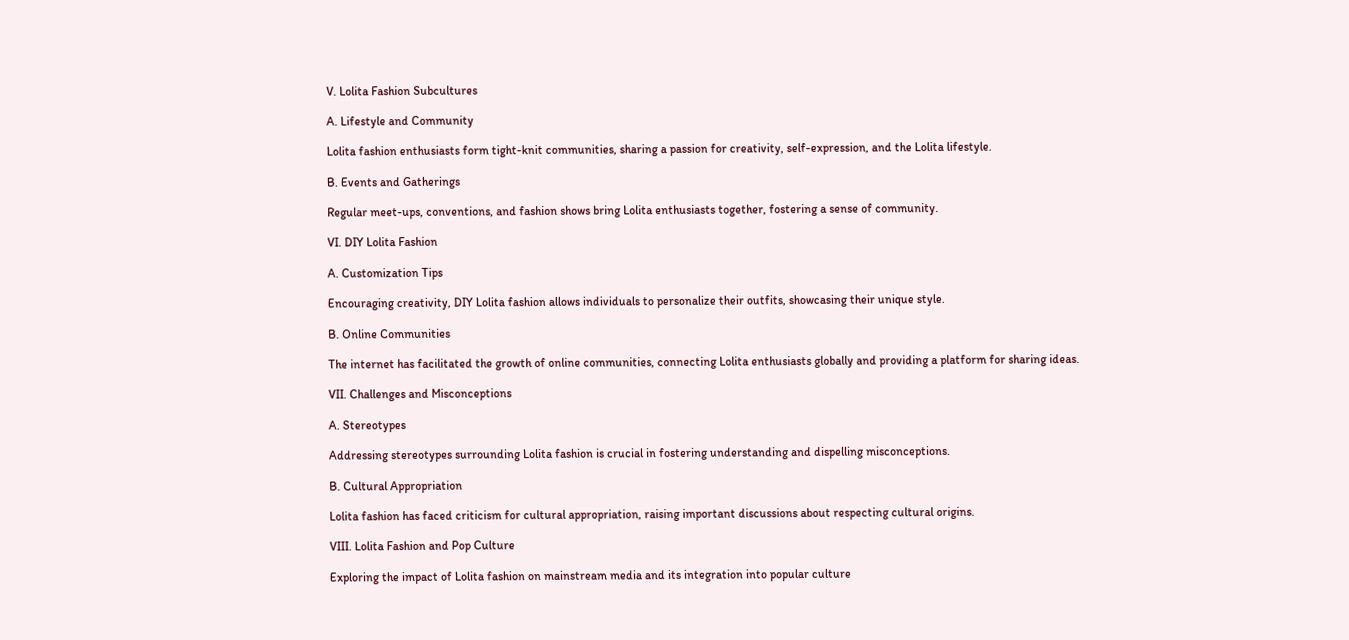V. Lolita Fashion Subcultures

A. Lifestyle and Community

Lolita fashion enthusiasts form tight-knit communities, sharing a passion for creativity, self-expression, and the Lolita lifestyle.

B. Events and Gatherings

Regular meet-ups, conventions, and fashion shows bring Lolita enthusiasts together, fostering a sense of community.

VI. DIY Lolita Fashion

A. Customization Tips

Encouraging creativity, DIY Lolita fashion allows individuals to personalize their outfits, showcasing their unique style.

B. Online Communities

The internet has facilitated the growth of online communities, connecting Lolita enthusiasts globally and providing a platform for sharing ideas.

VII. Challenges and Misconceptions

A. Stereotypes

Addressing stereotypes surrounding Lolita fashion is crucial in fostering understanding and dispelling misconceptions.

B. Cultural Appropriation

Lolita fashion has faced criticism for cultural appropriation, raising important discussions about respecting cultural origins.

VIII. Lolita Fashion and Pop Culture

Exploring the impact of Lolita fashion on mainstream media and its integration into popular culture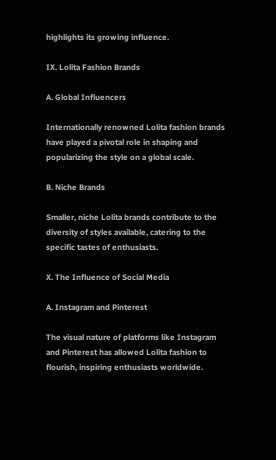highlights its growing influence.

IX. Lolita Fashion Brands

A. Global Influencers

Internationally renowned Lolita fashion brands have played a pivotal role in shaping and popularizing the style on a global scale.

B. Niche Brands

Smaller, niche Lolita brands contribute to the diversity of styles available, catering to the specific tastes of enthusiasts.

X. The Influence of Social Media

A. Instagram and Pinterest

The visual nature of platforms like Instagram and Pinterest has allowed Lolita fashion to flourish, inspiring enthusiasts worldwide.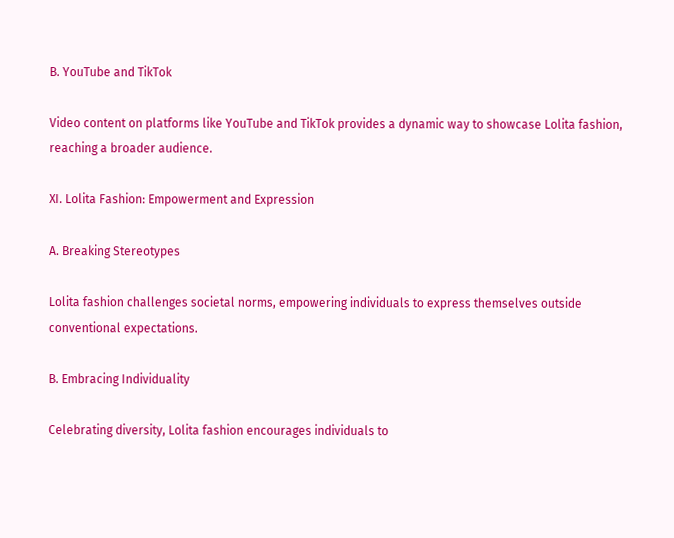B. YouTube and TikTok

Video content on platforms like YouTube and TikTok provides a dynamic way to showcase Lolita fashion, reaching a broader audience.

XI. Lolita Fashion: Empowerment and Expression

A. Breaking Stereotypes

Lolita fashion challenges societal norms, empowering individuals to express themselves outside conventional expectations.

B. Embracing Individuality

Celebrating diversity, Lolita fashion encourages individuals to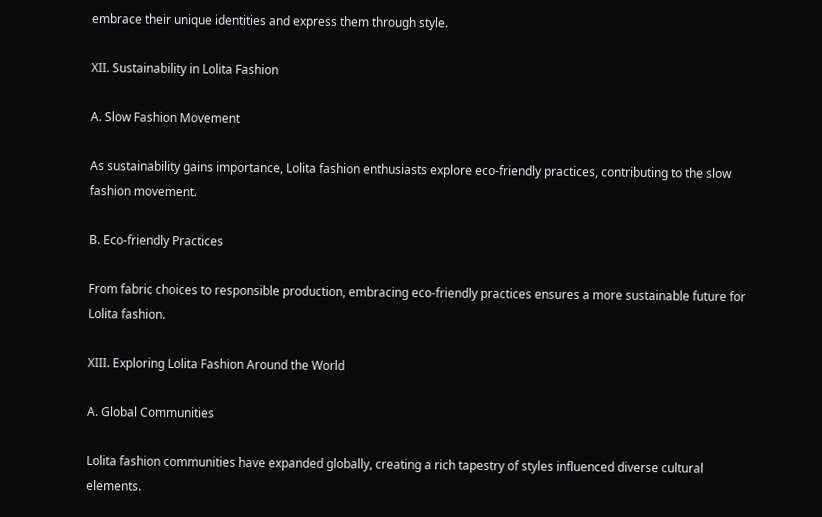embrace their unique identities and express them through style.

XII. Sustainability in Lolita Fashion

A. Slow Fashion Movement

As sustainability gains importance, Lolita fashion enthusiasts explore eco-friendly practices, contributing to the slow fashion movement.

B. Eco-friendly Practices

From fabric choices to responsible production, embracing eco-friendly practices ensures a more sustainable future for Lolita fashion.

XIII. Exploring Lolita Fashion Around the World

A. Global Communities

Lolita fashion communities have expanded globally, creating a rich tapestry of styles influenced diverse cultural elements.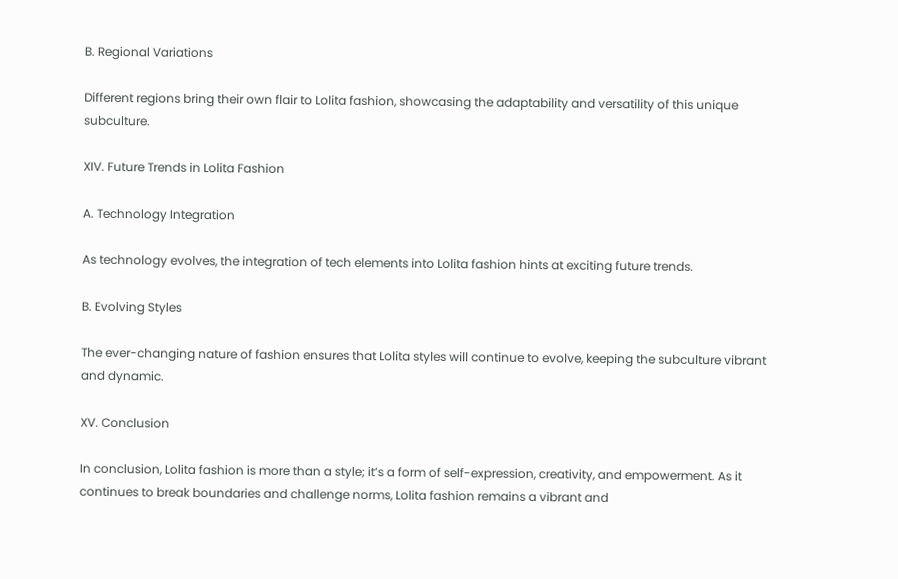B. Regional Variations

Different regions bring their own flair to Lolita fashion, showcasing the adaptability and versatility of this unique subculture.

XIV. Future Trends in Lolita Fashion

A. Technology Integration

As technology evolves, the integration of tech elements into Lolita fashion hints at exciting future trends.

B. Evolving Styles

The ever-changing nature of fashion ensures that Lolita styles will continue to evolve, keeping the subculture vibrant and dynamic.

XV. Conclusion

In conclusion, Lolita fashion is more than a style; it’s a form of self-expression, creativity, and empowerment. As it continues to break boundaries and challenge norms, Lolita fashion remains a vibrant and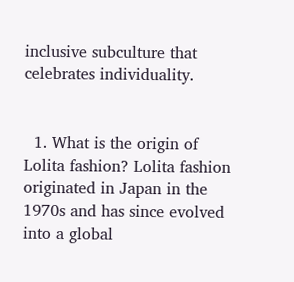inclusive subculture that celebrates individuality.


  1. What is the origin of Lolita fashion? Lolita fashion originated in Japan in the 1970s and has since evolved into a global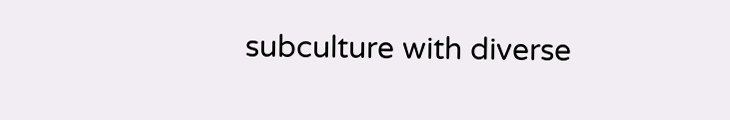subculture with diverse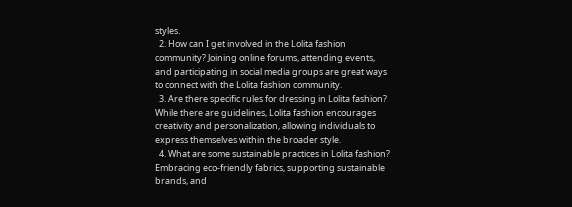styles.
  2. How can I get involved in the Lolita fashion community? Joining online forums, attending events, and participating in social media groups are great ways to connect with the Lolita fashion community.
  3. Are there specific rules for dressing in Lolita fashion? While there are guidelines, Lolita fashion encourages creativity and personalization, allowing individuals to express themselves within the broader style.
  4. What are some sustainable practices in Lolita fashion? Embracing eco-friendly fabrics, supporting sustainable brands, and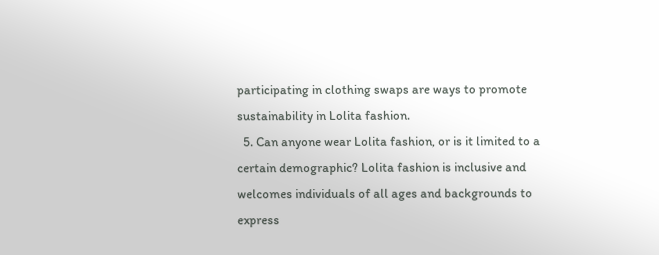participating in clothing swaps are ways to promote sustainability in Lolita fashion.
  5. Can anyone wear Lolita fashion, or is it limited to a certain demographic? Lolita fashion is inclusive and welcomes individuals of all ages and backgrounds to express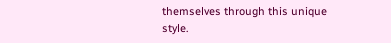themselves through this unique style.